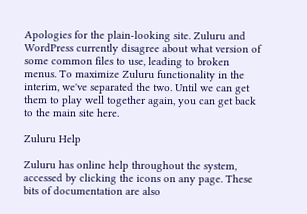Apologies for the plain-looking site. Zuluru and WordPress currently disagree about what version of some common files to use, leading to broken menus. To maximize Zuluru functionality in the interim, we've separated the two. Until we can get them to play well together again, you can get back to the main site here.

Zuluru Help

Zuluru has online help throughout the system, accessed by clicking the icons on any page. These bits of documentation are also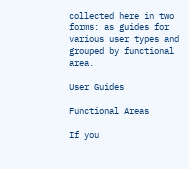collected here in two forms: as guides for various user types and grouped by functional area.

User Guides

Functional Areas

If you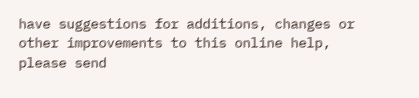have suggestions for additions, changes or other improvements to this online help, please send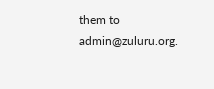them to admin@zuluru.org.